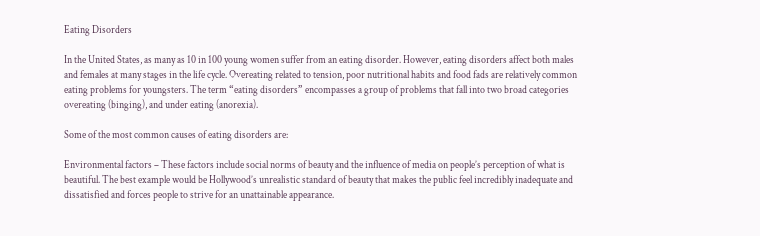Eating Disorders

In the United States, as many as 10 in 100 young women suffer from an eating disorder. However, eating disorders affect both males and females at many stages in the life cycle. Overeating related to tension, poor nutritional habits and food fads are relatively common eating problems for youngsters. The term “eating disorders” encompasses a group of problems that fall into two broad categories overeating (binging), and under eating (anorexia).

Some of the most common causes of eating disorders are:

Environmental factors – These factors include social norms of beauty and the influence of media on people’s perception of what is beautiful. The best example would be Hollywood’s unrealistic standard of beauty that makes the public feel incredibly inadequate and dissatisfied and forces people to strive for an unattainable appearance.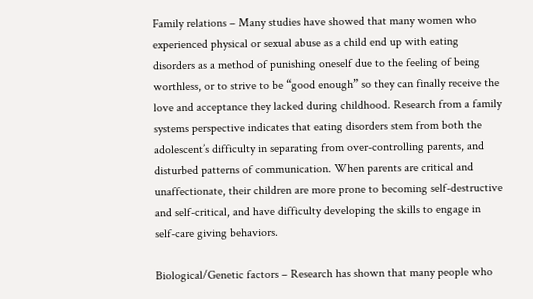Family relations – Many studies have showed that many women who experienced physical or sexual abuse as a child end up with eating disorders as a method of punishing oneself due to the feeling of being worthless, or to strive to be “good enough” so they can finally receive the love and acceptance they lacked during childhood. Research from a family systems perspective indicates that eating disorders stem from both the adolescent’s difficulty in separating from over-controlling parents, and disturbed patterns of communication. When parents are critical and unaffectionate, their children are more prone to becoming self-destructive and self-critical, and have difficulty developing the skills to engage in self-care giving behaviors.

Biological/Genetic factors – Research has shown that many people who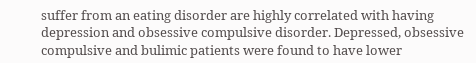suffer from an eating disorder are highly correlated with having depression and obsessive compulsive disorder. Depressed, obsessive compulsive and bulimic patients were found to have lower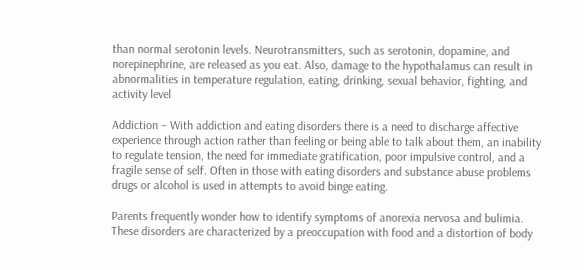than normal serotonin levels. Neurotransmitters, such as serotonin, dopamine, and norepinephrine, are released as you eat. Also, damage to the hypothalamus can result in abnormalities in temperature regulation, eating, drinking, sexual behavior, fighting, and activity level

Addiction – With addiction and eating disorders there is a need to discharge affective experience through action rather than feeling or being able to talk about them, an inability to regulate tension, the need for immediate gratification, poor impulsive control, and a fragile sense of self. Often in those with eating disorders and substance abuse problems drugs or alcohol is used in attempts to avoid binge eating.

Parents frequently wonder how to identify symptoms of anorexia nervosa and bulimia. These disorders are characterized by a preoccupation with food and a distortion of body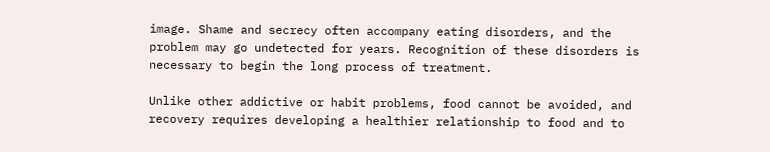image. Shame and secrecy often accompany eating disorders, and the problem may go undetected for years. Recognition of these disorders is necessary to begin the long process of treatment.

Unlike other addictive or habit problems, food cannot be avoided, and recovery requires developing a healthier relationship to food and to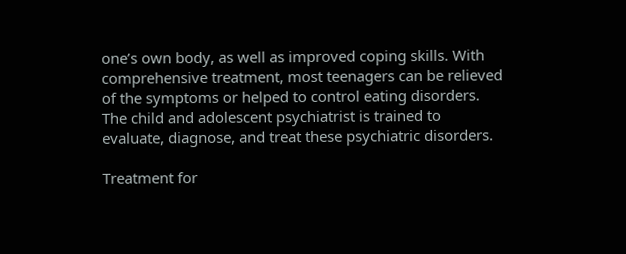one’s own body, as well as improved coping skills. With comprehensive treatment, most teenagers can be relieved of the symptoms or helped to control eating disorders. The child and adolescent psychiatrist is trained to evaluate, diagnose, and treat these psychiatric disorders.

Treatment for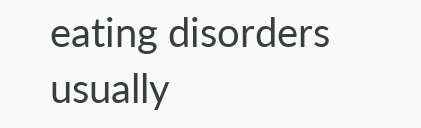eating disorders usually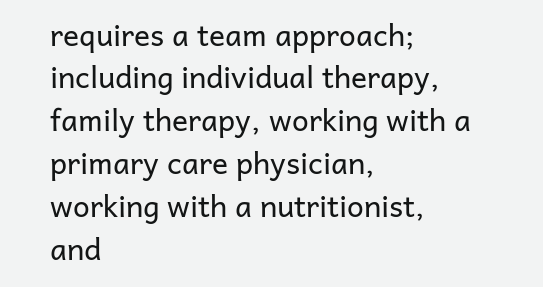requires a team approach; including individual therapy, family therapy, working with a primary care physician, working with a nutritionist, and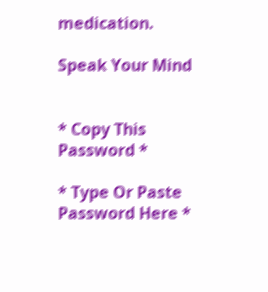medication.

Speak Your Mind


* Copy This Password *

* Type Or Paste Password Here *